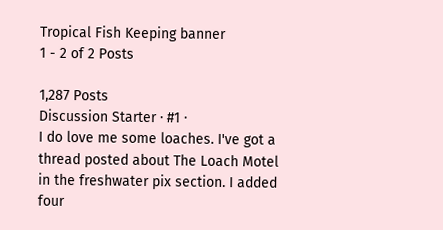Tropical Fish Keeping banner
1 - 2 of 2 Posts

1,287 Posts
Discussion Starter · #1 ·
I do love me some loaches. I've got a thread posted about The Loach Motel in the freshwater pix section. I added four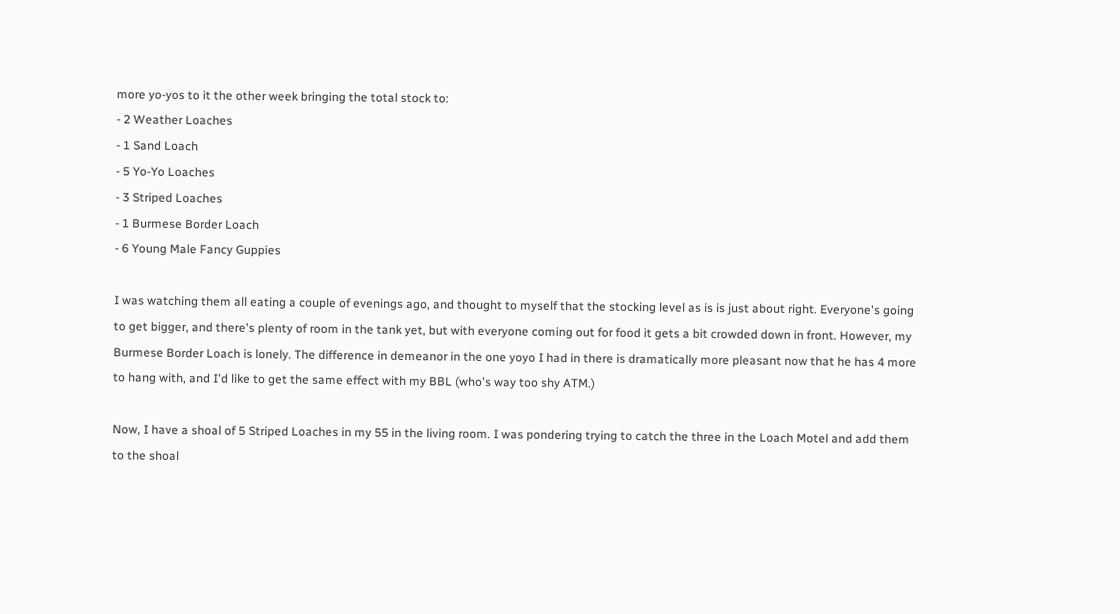more yo-yos to it the other week bringing the total stock to:
- 2 Weather Loaches
- 1 Sand Loach
- 5 Yo-Yo Loaches
- 3 Striped Loaches
- 1 Burmese Border Loach
- 6 Young Male Fancy Guppies

I was watching them all eating a couple of evenings ago, and thought to myself that the stocking level as is is just about right. Everyone's going to get bigger, and there's plenty of room in the tank yet, but with everyone coming out for food it gets a bit crowded down in front. However, my Burmese Border Loach is lonely. The difference in demeanor in the one yoyo I had in there is dramatically more pleasant now that he has 4 more to hang with, and I'd like to get the same effect with my BBL (who's way too shy ATM.)

Now, I have a shoal of 5 Striped Loaches in my 55 in the living room. I was pondering trying to catch the three in the Loach Motel and add them to the shoal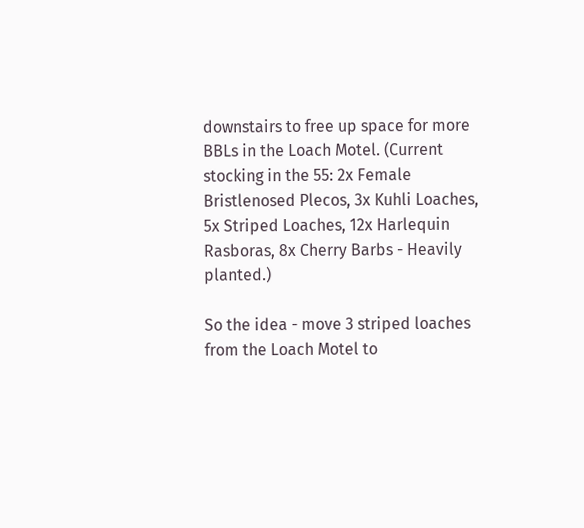downstairs to free up space for more BBLs in the Loach Motel. (Current stocking in the 55: 2x Female Bristlenosed Plecos, 3x Kuhli Loaches, 5x Striped Loaches, 12x Harlequin Rasboras, 8x Cherry Barbs - Heavily planted.)

So the idea - move 3 striped loaches from the Loach Motel to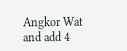Angkor Wat and add 4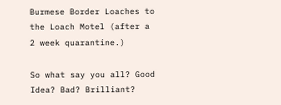Burmese Border Loaches to the Loach Motel (after a 2 week quarantine.)

So what say you all? Good Idea? Bad? Brilliant?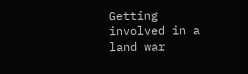Getting involved in a land war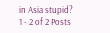in Asia stupid?
1 - 2 of 2 Posts